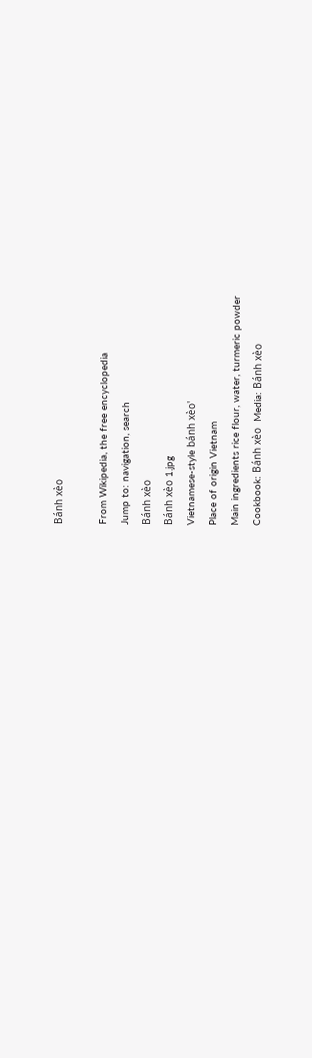Bánh xèo

From Wikipedia, the free encyclopedia
Jump to: navigation, search
Bánh xèo
Bánh xèo 1.jpg
Vietnamese-style bánh xèo'
Place of origin Vietnam
Main ingredients rice flour, water, turmeric powder
Cookbook: Bánh xèo  Media: Bánh xèo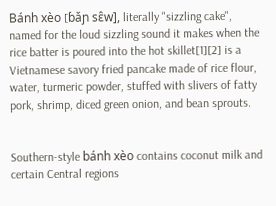Bánh xèo [ɓǎɲ sɛ̂w], literally "sizzling cake", named for the loud sizzling sound it makes when the rice batter is poured into the hot skillet[1][2] is a Vietnamese savory fried pancake made of rice flour, water, turmeric powder, stuffed with slivers of fatty pork, shrimp, diced green onion, and bean sprouts.


Southern-style bánh xèo contains coconut milk and certain Central regions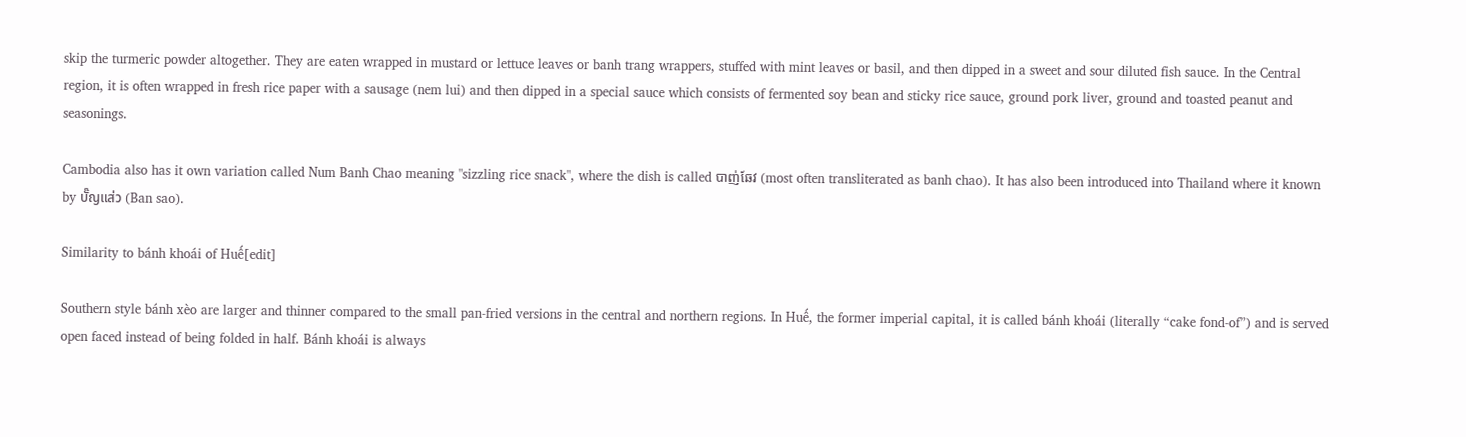skip the turmeric powder altogether. They are eaten wrapped in mustard or lettuce leaves or banh trang wrappers, stuffed with mint leaves or basil, and then dipped in a sweet and sour diluted fish sauce. In the Central region, it is often wrapped in fresh rice paper with a sausage (nem lui) and then dipped in a special sauce which consists of fermented soy bean and sticky rice sauce, ground pork liver, ground and toasted peanut and seasonings.

Cambodia also has it own variation called Num Banh Chao meaning "sizzling rice snack", where the dish is called បាញ់ឆែវ (most often transliterated as banh chao). It has also been introduced into Thailand where it known by บั๊ญแส่ว (Ban sao).

Similarity to bánh khoái of Huế[edit]

Southern style bánh xèo are larger and thinner compared to the small pan-fried versions in the central and northern regions. In Huế, the former imperial capital, it is called bánh khoái (literally “cake fond-of”) and is served open faced instead of being folded in half. Bánh khoái is always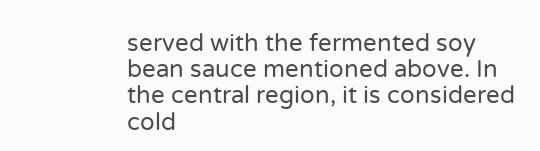served with the fermented soy bean sauce mentioned above. In the central region, it is considered cold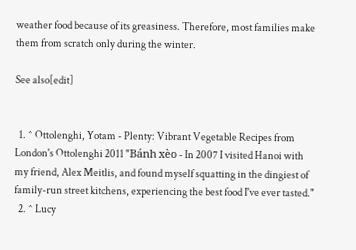weather food because of its greasiness. Therefore, most families make them from scratch only during the winter.

See also[edit]


  1. ^ Ottolenghi, Yotam - Plenty: Vibrant Vegetable Recipes from London's Ottolenghi 2011 "Bánh xèo - In 2007 I visited Hanoi with my friend, Alex Meitlis, and found myself squatting in the dingiest of family-run street kitchens, experiencing the best food I've ever tasted."
  2. ^ Lucy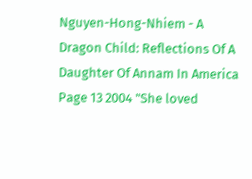Nguyen-Hong-Nhiem - A Dragon Child: Reflections Of A Daughter Of Annam In America Page 13 2004 "She loved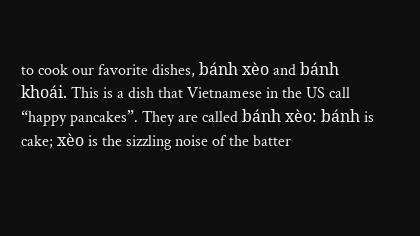to cook our favorite dishes, bánh xèo and bánh khoái. This is a dish that Vietnamese in the US call “happy pancakes”. They are called bánh xèo: bánh is cake; xèo is the sizzling noise of the batter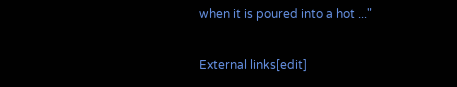when it is poured into a hot ..."

External links[edit]